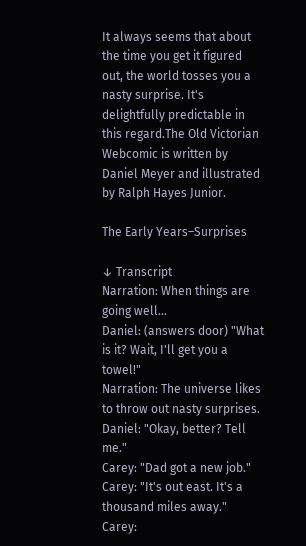It always seems that about the time you get it figured out, the world tosses you a nasty surprise. It's delightfully predictable in this regard.The Old Victorian Webcomic is written by Daniel Meyer and illustrated by Ralph Hayes Junior.

The Early Years–Surprises

↓ Transcript
Narration: When things are going well...
Daniel: (answers door) "What is it? Wait, I'll get you a towel!"
Narration: The universe likes to throw out nasty surprises.
Daniel: "Okay, better? Tell me."
Carey: "Dad got a new job."
Carey: "It's out east. It's a thousand miles away."
Carey: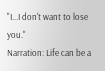"I...I don't want to lose you."
Narration: Life can be a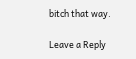bitch that way.

Leave a Reply